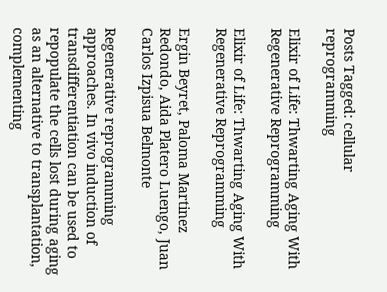Posts Tagged: cellular reprogramming

Elixir of Life: Thwarting Aging With Regenerative Reprogramming

Elixir of Life: Thwarting Aging With Regenerative Reprogramming

Ergin Beyret, Paloma Martinez Redondo, Aida Platero Luengo, Juan Carlos Izpisua Belmonte

Regenerative reprogramming approaches. In vivo induction of transdifferentiation can be used to repopulate the cells lost during aging as an alternative to transplantation, complementing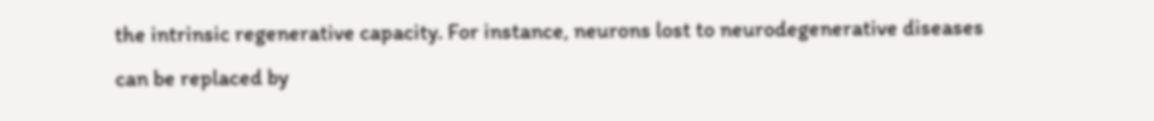the intrinsic regenerative capacity. For instance, neurons lost to neurodegenerative diseases can be replaced by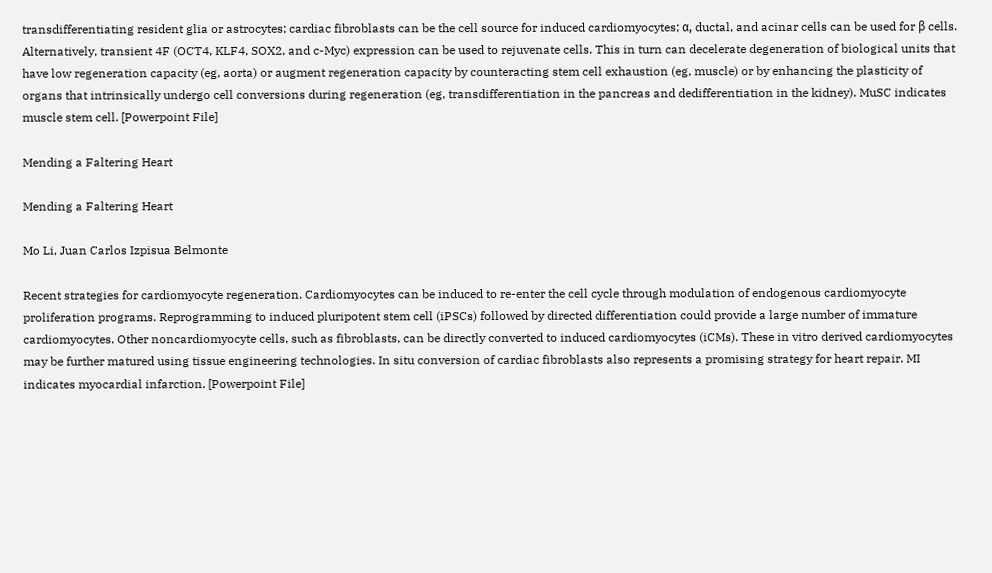transdifferentiating resident glia or astrocytes; cardiac fibroblasts can be the cell source for induced cardiomyocytes; α, ductal, and acinar cells can be used for β cells. Alternatively, transient 4F (OCT4, KLF4, SOX2, and c-Myc) expression can be used to rejuvenate cells. This in turn can decelerate degeneration of biological units that have low regeneration capacity (eg, aorta) or augment regeneration capacity by counteracting stem cell exhaustion (eg, muscle) or by enhancing the plasticity of organs that intrinsically undergo cell conversions during regeneration (eg, transdifferentiation in the pancreas and dedifferentiation in the kidney). MuSC indicates muscle stem cell. [Powerpoint File]

Mending a Faltering Heart

Mending a Faltering Heart

Mo Li, Juan Carlos Izpisua Belmonte

Recent strategies for cardiomyocyte regeneration. Cardiomyocytes can be induced to re-enter the cell cycle through modulation of endogenous cardiomyocyte proliferation programs. Reprogramming to induced pluripotent stem cell (iPSCs) followed by directed differentiation could provide a large number of immature cardiomyocytes. Other noncardiomyocyte cells, such as fibroblasts, can be directly converted to induced cardiomyocytes (iCMs). These in vitro derived cardiomyocytes may be further matured using tissue engineering technologies. In situ conversion of cardiac fibroblasts also represents a promising strategy for heart repair. MI indicates myocardial infarction. [Powerpoint File]